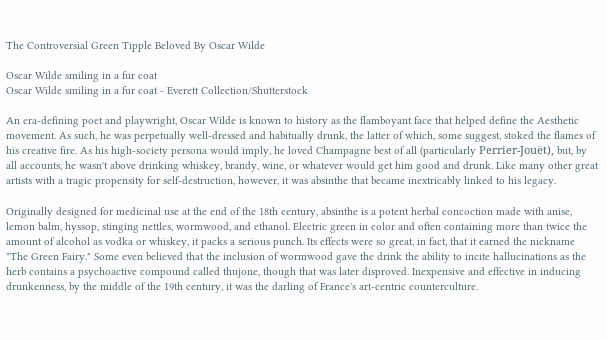The Controversial Green Tipple Beloved By Oscar Wilde

Oscar Wilde smiling in a fur coat
Oscar Wilde smiling in a fur coat - Everett Collection/Shutterstock

An era-defining poet and playwright, Oscar Wilde is known to history as the flamboyant face that helped define the Aesthetic movement. As such, he was perpetually well-dressed and habitually drunk, the latter of which, some suggest, stoked the flames of his creative fire. As his high-society persona would imply, he loved Champagne best of all (particularly Perrier-Jouët), but, by all accounts, he wasn't above drinking whiskey, brandy, wine, or whatever would get him good and drunk. Like many other great artists with a tragic propensity for self-destruction, however, it was absinthe that became inextricably linked to his legacy.

Originally designed for medicinal use at the end of the 18th century, absinthe is a potent herbal concoction made with anise, lemon balm, hyssop, stinging nettles, wormwood, and ethanol. Electric green in color and often containing more than twice the amount of alcohol as vodka or whiskey, it packs a serious punch. Its effects were so great, in fact, that it earned the nickname "The Green Fairy." Some even believed that the inclusion of wormwood gave the drink the ability to incite hallucinations as the herb contains a psychoactive compound called thujone, though that was later disproved. Inexpensive and effective in inducing drunkenness, by the middle of the 19th century, it was the darling of France's art-centric counterculture.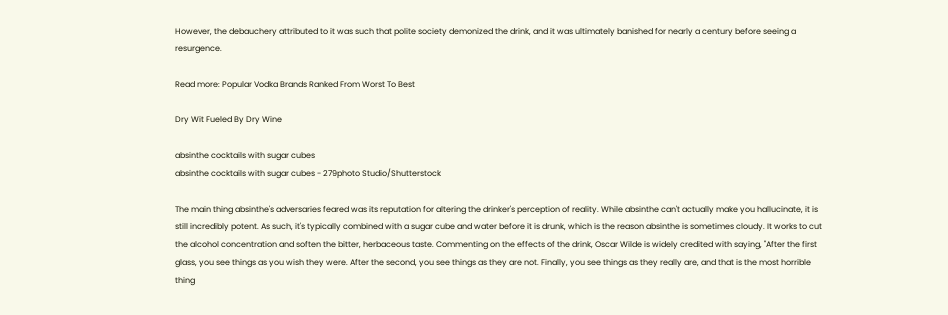However, the debauchery attributed to it was such that polite society demonized the drink, and it was ultimately banished for nearly a century before seeing a resurgence.

Read more: Popular Vodka Brands Ranked From Worst To Best

Dry Wit Fueled By Dry Wine

absinthe cocktails with sugar cubes
absinthe cocktails with sugar cubes - 279photo Studio/Shutterstock

The main thing absinthe's adversaries feared was its reputation for altering the drinker's perception of reality. While absinthe can't actually make you hallucinate, it is still incredibly potent. As such, it's typically combined with a sugar cube and water before it is drunk, which is the reason absinthe is sometimes cloudy. It works to cut the alcohol concentration and soften the bitter, herbaceous taste. Commenting on the effects of the drink, Oscar Wilde is widely credited with saying, "After the first glass, you see things as you wish they were. After the second, you see things as they are not. Finally, you see things as they really are, and that is the most horrible thing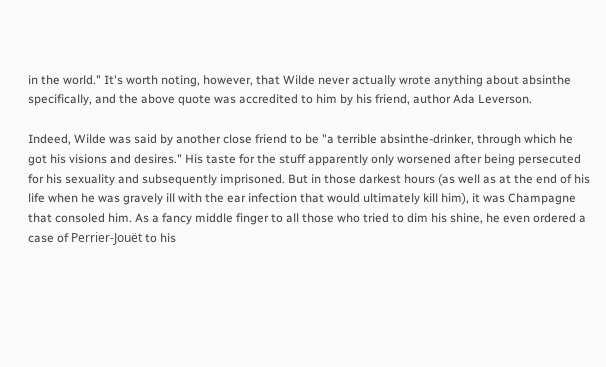in the world." It's worth noting, however, that Wilde never actually wrote anything about absinthe specifically, and the above quote was accredited to him by his friend, author Ada Leverson.

Indeed, Wilde was said by another close friend to be "a terrible absinthe-drinker, through which he got his visions and desires." His taste for the stuff apparently only worsened after being persecuted for his sexuality and subsequently imprisoned. But in those darkest hours (as well as at the end of his life when he was gravely ill with the ear infection that would ultimately kill him), it was Champagne that consoled him. As a fancy middle finger to all those who tried to dim his shine, he even ordered a case of Perrier-Jouët to his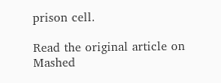prison cell.

Read the original article on Mashed